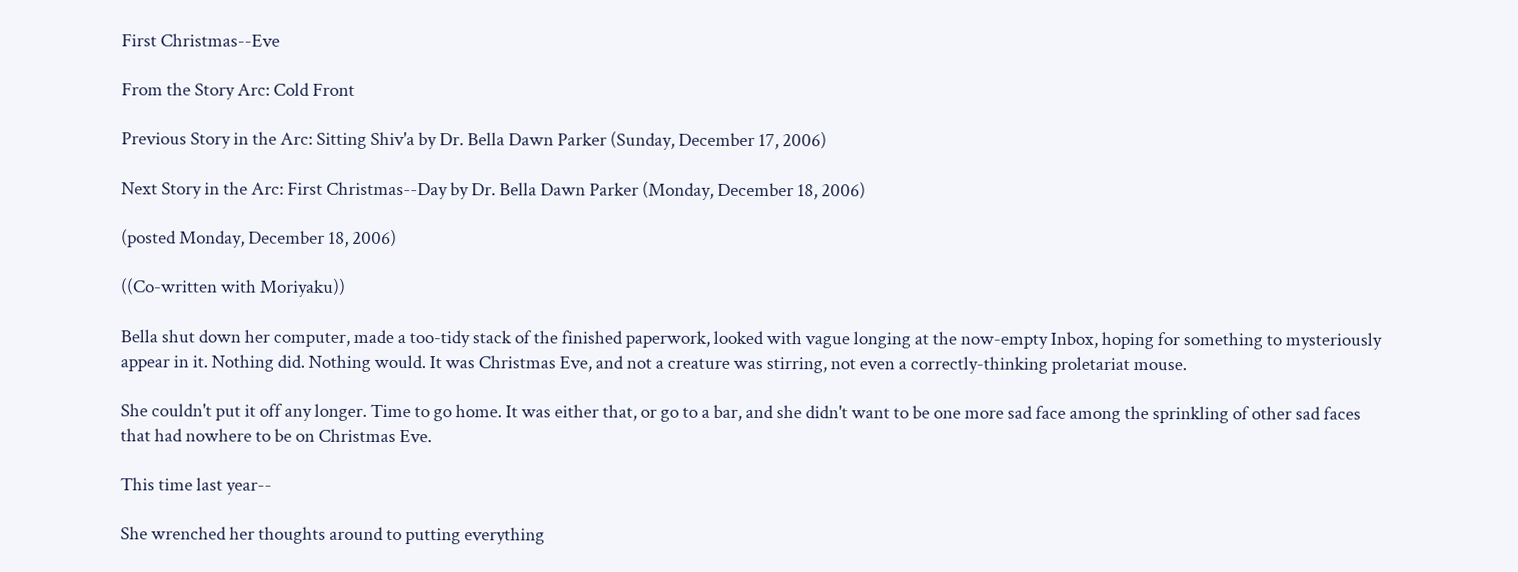First Christmas--Eve

From the Story Arc: Cold Front

Previous Story in the Arc: Sitting Shiv'a by Dr. Bella Dawn Parker (Sunday, December 17, 2006)

Next Story in the Arc: First Christmas--Day by Dr. Bella Dawn Parker (Monday, December 18, 2006)

(posted Monday, December 18, 2006)

((Co-written with Moriyaku))

Bella shut down her computer, made a too-tidy stack of the finished paperwork, looked with vague longing at the now-empty Inbox, hoping for something to mysteriously appear in it. Nothing did. Nothing would. It was Christmas Eve, and not a creature was stirring, not even a correctly-thinking proletariat mouse.

She couldn't put it off any longer. Time to go home. It was either that, or go to a bar, and she didn't want to be one more sad face among the sprinkling of other sad faces that had nowhere to be on Christmas Eve.

This time last year--

She wrenched her thoughts around to putting everything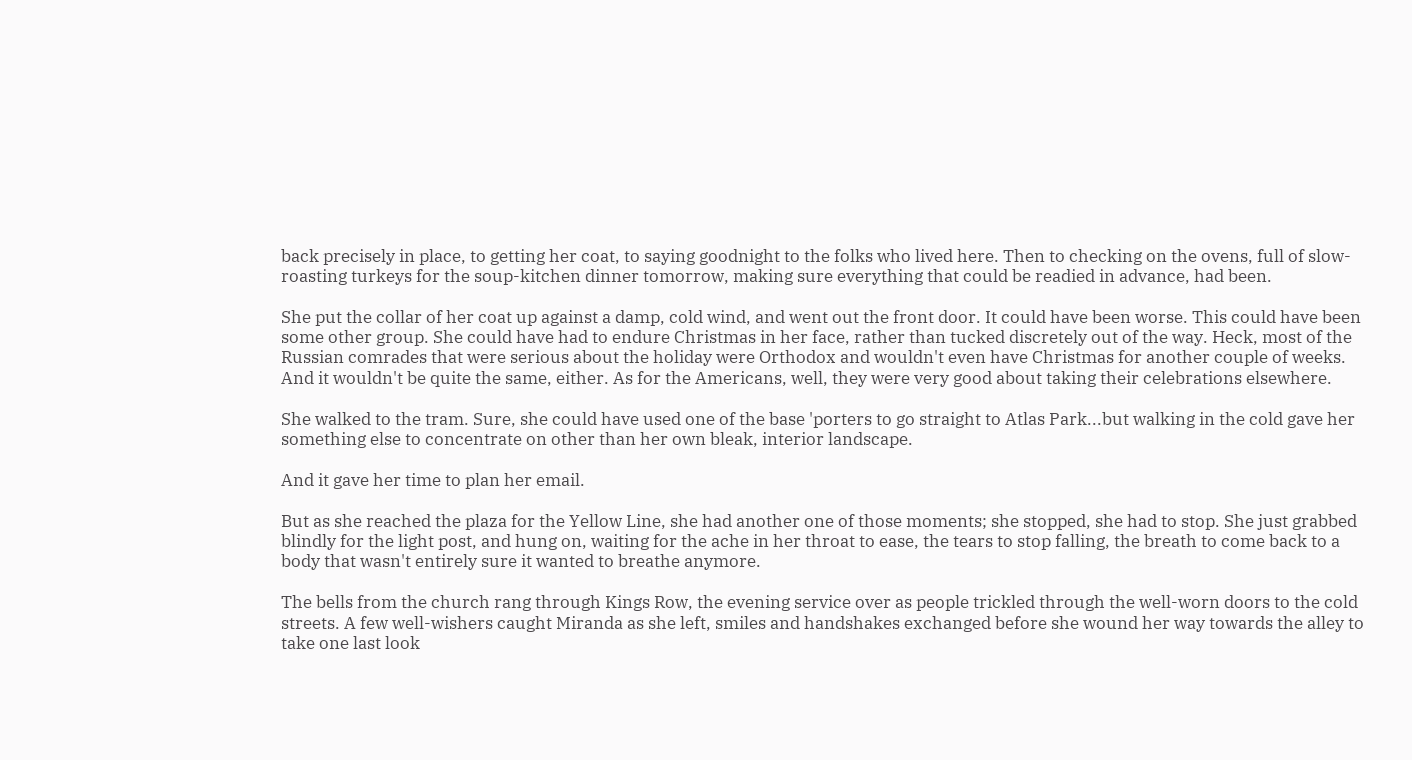back precisely in place, to getting her coat, to saying goodnight to the folks who lived here. Then to checking on the ovens, full of slow-roasting turkeys for the soup-kitchen dinner tomorrow, making sure everything that could be readied in advance, had been.

She put the collar of her coat up against a damp, cold wind, and went out the front door. It could have been worse. This could have been some other group. She could have had to endure Christmas in her face, rather than tucked discretely out of the way. Heck, most of the Russian comrades that were serious about the holiday were Orthodox and wouldn't even have Christmas for another couple of weeks. And it wouldn't be quite the same, either. As for the Americans, well, they were very good about taking their celebrations elsewhere.

She walked to the tram. Sure, she could have used one of the base 'porters to go straight to Atlas Park...but walking in the cold gave her something else to concentrate on other than her own bleak, interior landscape.

And it gave her time to plan her email.

But as she reached the plaza for the Yellow Line, she had another one of those moments; she stopped, she had to stop. She just grabbed blindly for the light post, and hung on, waiting for the ache in her throat to ease, the tears to stop falling, the breath to come back to a body that wasn't entirely sure it wanted to breathe anymore.

The bells from the church rang through Kings Row, the evening service over as people trickled through the well-worn doors to the cold streets. A few well-wishers caught Miranda as she left, smiles and handshakes exchanged before she wound her way towards the alley to take one last look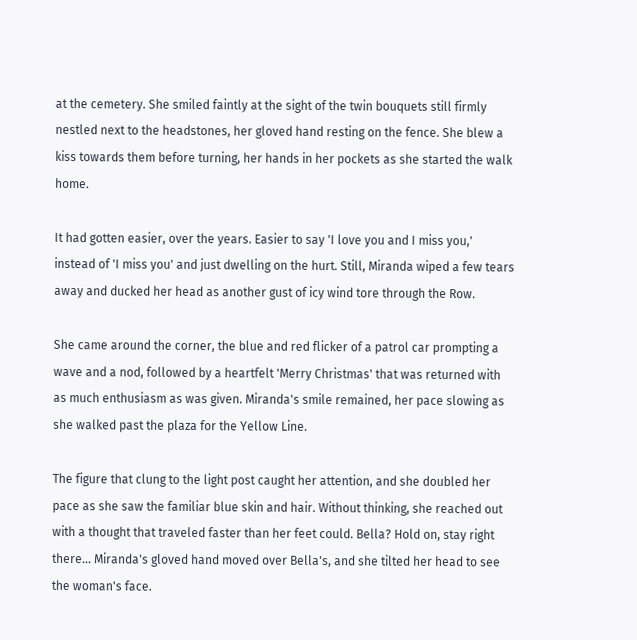at the cemetery. She smiled faintly at the sight of the twin bouquets still firmly nestled next to the headstones, her gloved hand resting on the fence. She blew a kiss towards them before turning, her hands in her pockets as she started the walk home.

It had gotten easier, over the years. Easier to say 'I love you and I miss you,' instead of 'I miss you' and just dwelling on the hurt. Still, Miranda wiped a few tears away and ducked her head as another gust of icy wind tore through the Row.

She came around the corner, the blue and red flicker of a patrol car prompting a wave and a nod, followed by a heartfelt 'Merry Christmas' that was returned with as much enthusiasm as was given. Miranda's smile remained, her pace slowing as she walked past the plaza for the Yellow Line.

The figure that clung to the light post caught her attention, and she doubled her pace as she saw the familiar blue skin and hair. Without thinking, she reached out with a thought that traveled faster than her feet could. Bella? Hold on, stay right there... Miranda's gloved hand moved over Bella's, and she tilted her head to see the woman's face.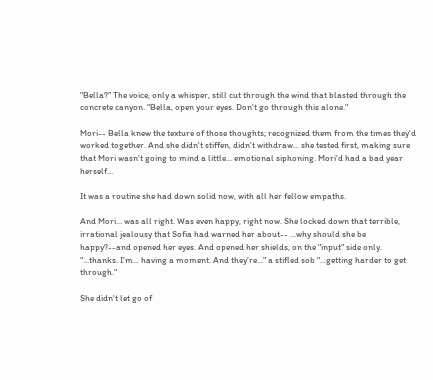"Bella?" The voice, only a whisper, still cut through the wind that blasted through the concrete canyon. "Bella, open your eyes. Don't go through this alone."

Mori-- Bella knew the texture of those thoughts; recognized them from the times they'd worked together. And she didn't stiffen, didn't withdraw... she tested first, making sure that Mori wasn't going to mind a little... emotional siphoning. Mori'd had a bad year herself...

It was a routine she had down solid now, with all her fellow empaths.

And Mori... was all right. Was even happy, right now. She locked down that terrible, irrational jealousy that Sofia had warned her about-- ...why should she be happy?--and opened her eyes. And opened her shields, on the "input" side only. "...thanks. I'm... having a moment. And they're..." a stifled sob "...getting harder to get through."

She didn't let go of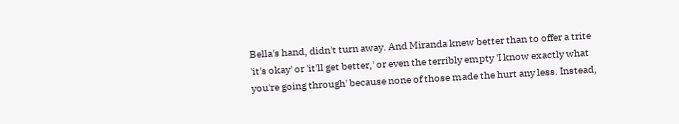Bella's hand, didn't turn away. And Miranda knew better than to offer a trite 'it's okay' or 'it'll get better,' or even the terribly empty 'I know exactly what you're going through' because none of those made the hurt any less. Instead,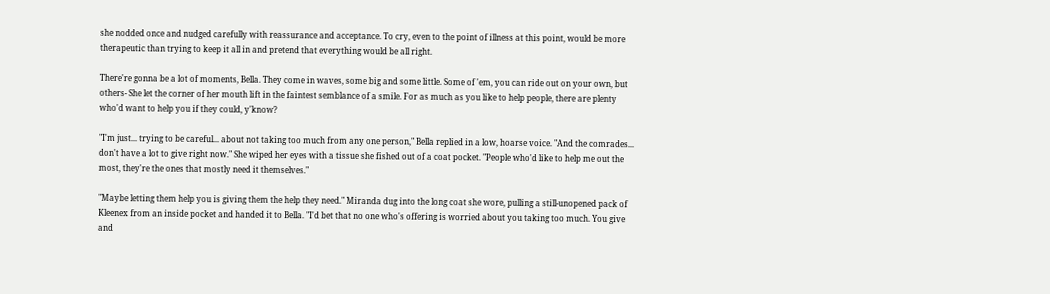she nodded once and nudged carefully with reassurance and acceptance. To cry, even to the point of illness at this point, would be more therapeutic than trying to keep it all in and pretend that everything would be all right.

There're gonna be a lot of moments, Bella. They come in waves, some big and some little. Some of 'em, you can ride out on your own, but others- She let the corner of her mouth lift in the faintest semblance of a smile. For as much as you like to help people, there are plenty who'd want to help you if they could, y'know?

"I'm just... trying to be careful... about not taking too much from any one person," Bella replied in a low, hoarse voice. "And the comrades... don't have a lot to give right now." She wiped her eyes with a tissue she fished out of a coat pocket. "People who'd like to help me out the most, they're the ones that mostly need it themselves."

"Maybe letting them help you is giving them the help they need." Miranda dug into the long coat she wore, pulling a still-unopened pack of Kleenex from an inside pocket and handed it to Bella. "I'd bet that no one who's offering is worried about you taking too much. You give and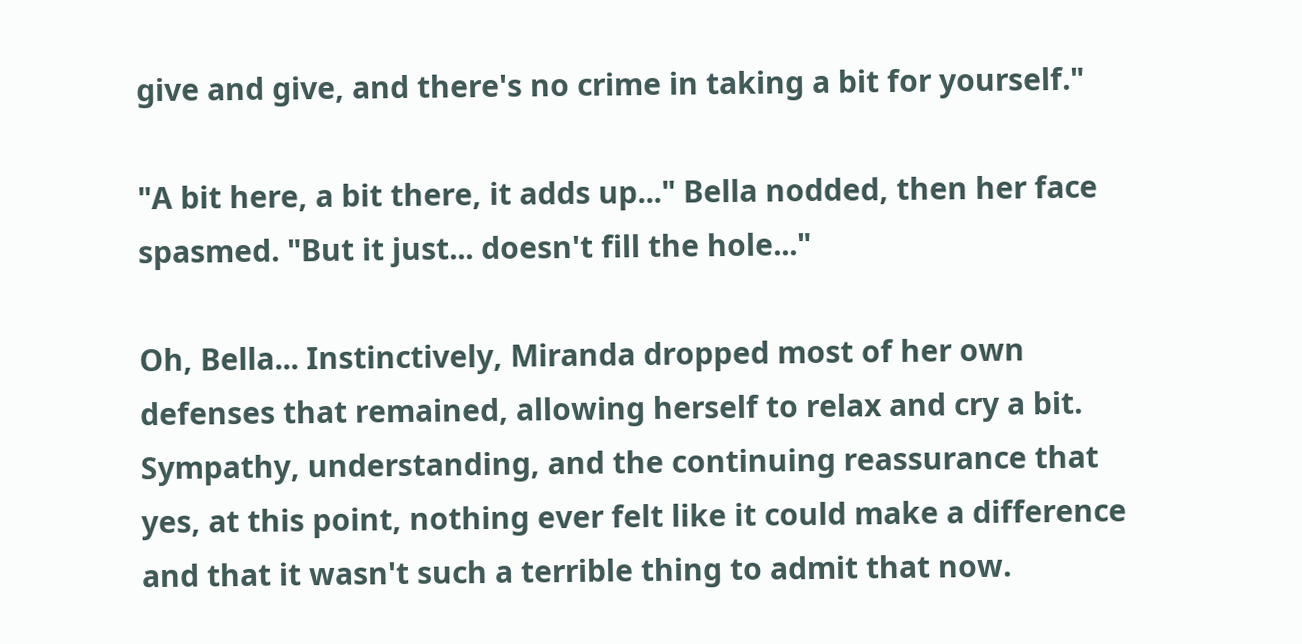give and give, and there's no crime in taking a bit for yourself."

"A bit here, a bit there, it adds up..." Bella nodded, then her face spasmed. "But it just... doesn't fill the hole..."

Oh, Bella... Instinctively, Miranda dropped most of her own defenses that remained, allowing herself to relax and cry a bit. Sympathy, understanding, and the continuing reassurance that yes, at this point, nothing ever felt like it could make a difference and that it wasn't such a terrible thing to admit that now.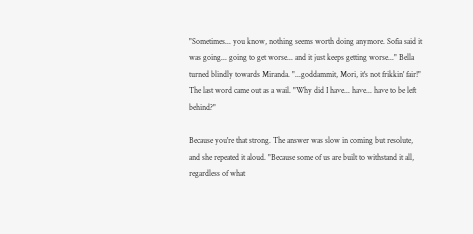"Sometimes... you know, nothing seems worth doing anymore. Sofia said it was going... going to get worse... and it just keeps getting worse..." Bella turned blindly towards Miranda. "...goddammit, Mori, it's not frikkin' fair!" The last word came out as a wail. "Why did I have... have... have to be left behind?"

Because you're that strong. The answer was slow in coming but resolute, and she repeated it aloud. "Because some of us are built to withstand it all, regardless of what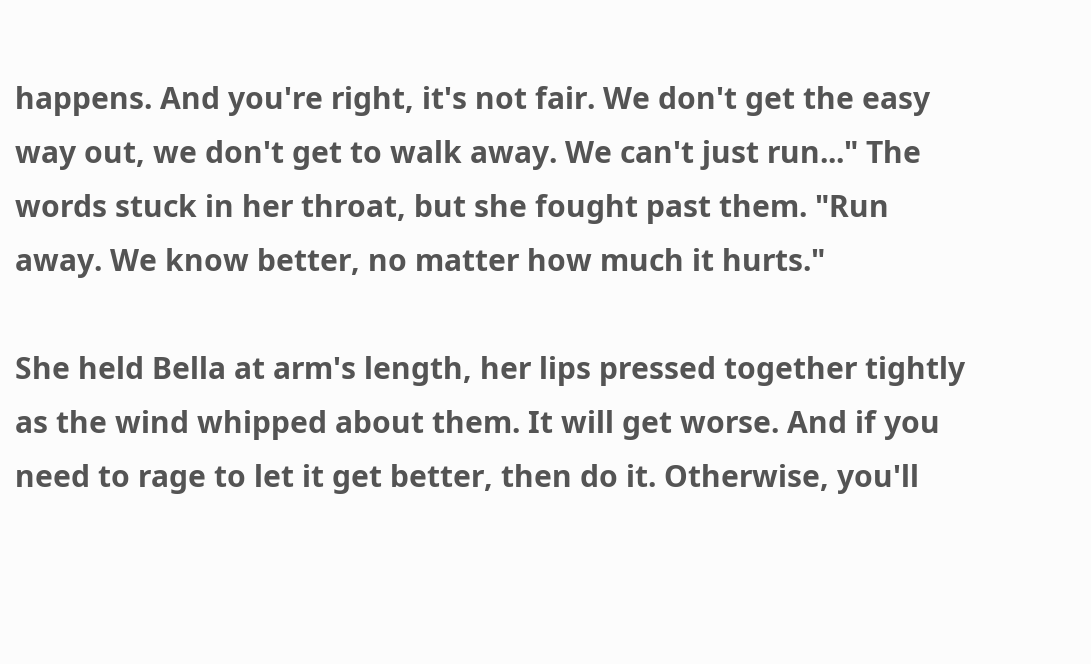happens. And you're right, it's not fair. We don't get the easy way out, we don't get to walk away. We can't just run..." The words stuck in her throat, but she fought past them. "Run away. We know better, no matter how much it hurts."

She held Bella at arm's length, her lips pressed together tightly as the wind whipped about them. It will get worse. And if you need to rage to let it get better, then do it. Otherwise, you'll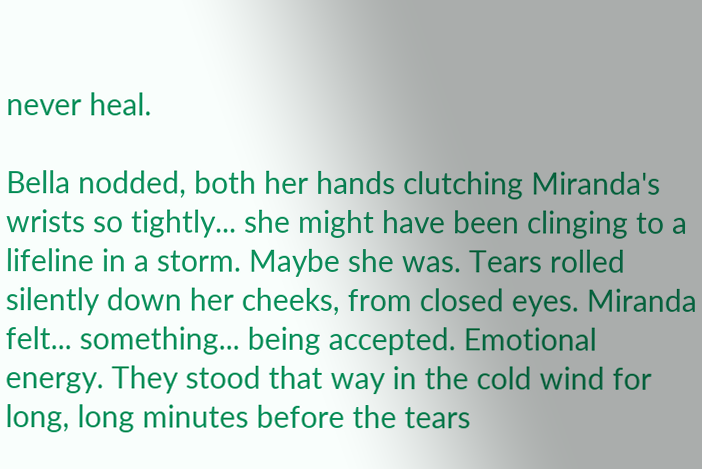never heal.

Bella nodded, both her hands clutching Miranda's wrists so tightly... she might have been clinging to a lifeline in a storm. Maybe she was. Tears rolled silently down her cheeks, from closed eyes. Miranda felt... something... being accepted. Emotional energy. They stood that way in the cold wind for long, long minutes before the tears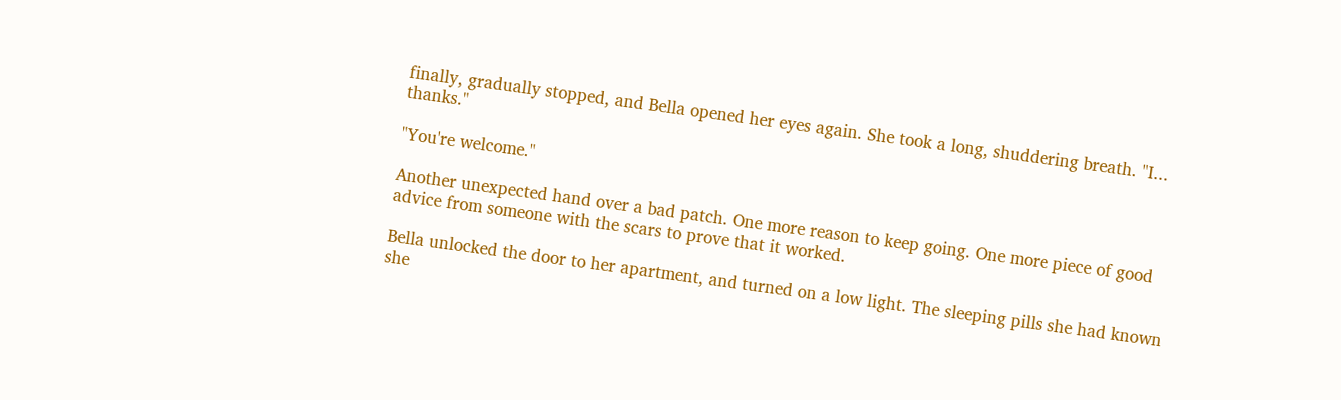finally, gradually stopped, and Bella opened her eyes again. She took a long, shuddering breath. "I... thanks."

"You're welcome."

Another unexpected hand over a bad patch. One more reason to keep going. One more piece of good advice from someone with the scars to prove that it worked.

Bella unlocked the door to her apartment, and turned on a low light. The sleeping pills she had known she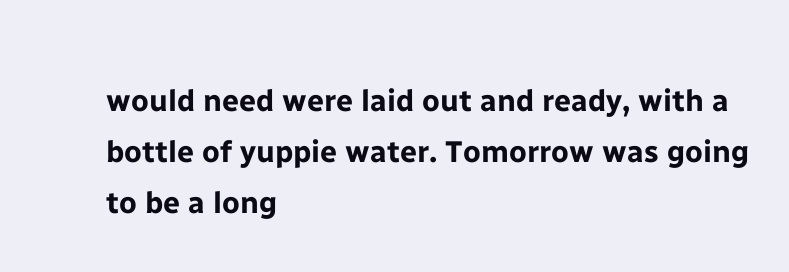would need were laid out and ready, with a bottle of yuppie water. Tomorrow was going to be a long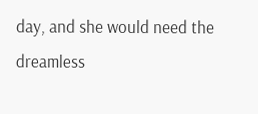day, and she would need the dreamless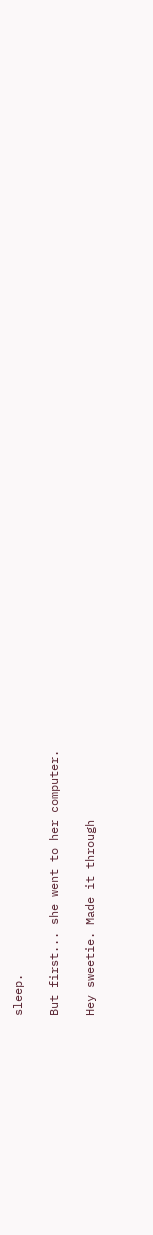sleep.

But first... she went to her computer.

Hey sweetie. Made it through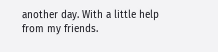another day. With a little help from my friends.